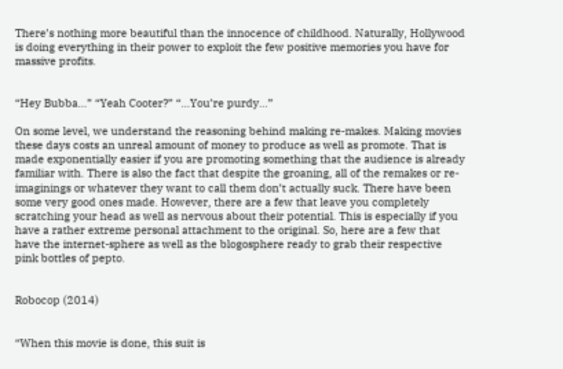There’s nothing more beautiful than the innocence of childhood. Naturally, Hollywood is doing everything in their power to exploit the few positive memories you have for massive profits.


“Hey Bubba…” “Yeah Cooter?” “…You’re purdy…”

On some level, we understand the reasoning behind making re-makes. Making movies these days costs an unreal amount of money to produce as well as promote. That is made exponentially easier if you are promoting something that the audience is already familiar with. There is also the fact that despite the groaning, all of the remakes or re-imaginings or whatever they want to call them don’t actually suck. There have been some very good ones made. However, there are a few that leave you completely scratching your head as well as nervous about their potential. This is especially if you have a rather extreme personal attachment to the original. So, here are a few that have the internet-sphere as well as the blogosphere ready to grab their respective pink bottles of pepto.


Robocop (2014)


“When this movie is done, this suit is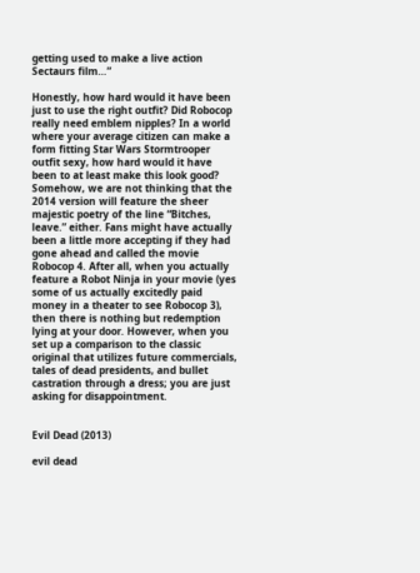getting used to make a live action Sectaurs film…”

Honestly, how hard would it have been just to use the right outfit? Did Robocop really need emblem nipples? In a world where your average citizen can make a form fitting Star Wars Stormtrooper outfit sexy, how hard would it have been to at least make this look good? Somehow, we are not thinking that the 2014 version will feature the sheer majestic poetry of the line “Bitches, leave.” either. Fans might have actually been a little more accepting if they had gone ahead and called the movie Robocop 4. After all, when you actually feature a Robot Ninja in your movie (yes some of us actually excitedly paid money in a theater to see Robocop 3), then there is nothing but redemption lying at your door. However, when you set up a comparison to the classic original that utilizes future commercials, tales of dead presidents, and bullet castration through a dress; you are just asking for disappointment.


Evil Dead (2013)

evil dead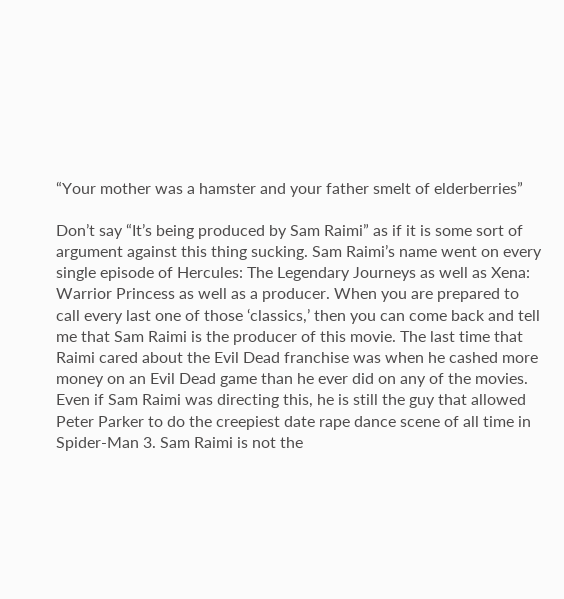“Your mother was a hamster and your father smelt of elderberries”

Don’t say “It’s being produced by Sam Raimi” as if it is some sort of argument against this thing sucking. Sam Raimi’s name went on every single episode of Hercules: The Legendary Journeys as well as Xena: Warrior Princess as well as a producer. When you are prepared to call every last one of those ‘classics,’ then you can come back and tell me that Sam Raimi is the producer of this movie. The last time that Raimi cared about the Evil Dead franchise was when he cashed more money on an Evil Dead game than he ever did on any of the movies. Even if Sam Raimi was directing this, he is still the guy that allowed Peter Parker to do the creepiest date rape dance scene of all time in Spider-Man 3. Sam Raimi is not the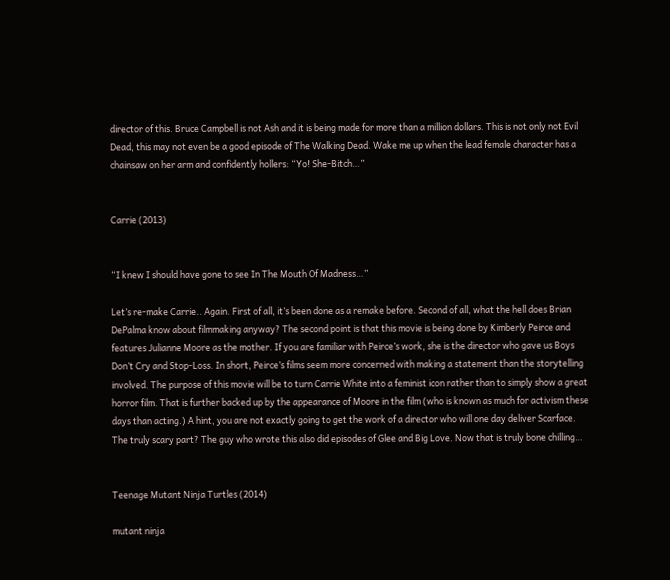director of this. Bruce Campbell is not Ash and it is being made for more than a million dollars. This is not only not Evil Dead, this may not even be a good episode of The Walking Dead. Wake me up when the lead female character has a chainsaw on her arm and confidently hollers: “Yo! She-Bitch…”


Carrie (2013)


“I knew I should have gone to see In The Mouth Of Madness…”

Let’s re-make Carrie.. Again. First of all, it’s been done as a remake before. Second of all, what the hell does Brian DePalma know about filmmaking anyway? The second point is that this movie is being done by Kimberly Peirce and features Julianne Moore as the mother. If you are familiar with Peirce’s work, she is the director who gave us Boys Don’t Cry and Stop-Loss. In short, Peirce’s films seem more concerned with making a statement than the storytelling involved. The purpose of this movie will be to turn Carrie White into a feminist icon rather than to simply show a great horror film. That is further backed up by the appearance of Moore in the film (who is known as much for activism these days than acting.) A hint, you are not exactly going to get the work of a director who will one day deliver Scarface. The truly scary part? The guy who wrote this also did episodes of Glee and Big Love. Now that is truly bone chilling…


Teenage Mutant Ninja Turtles (2014)

mutant ninja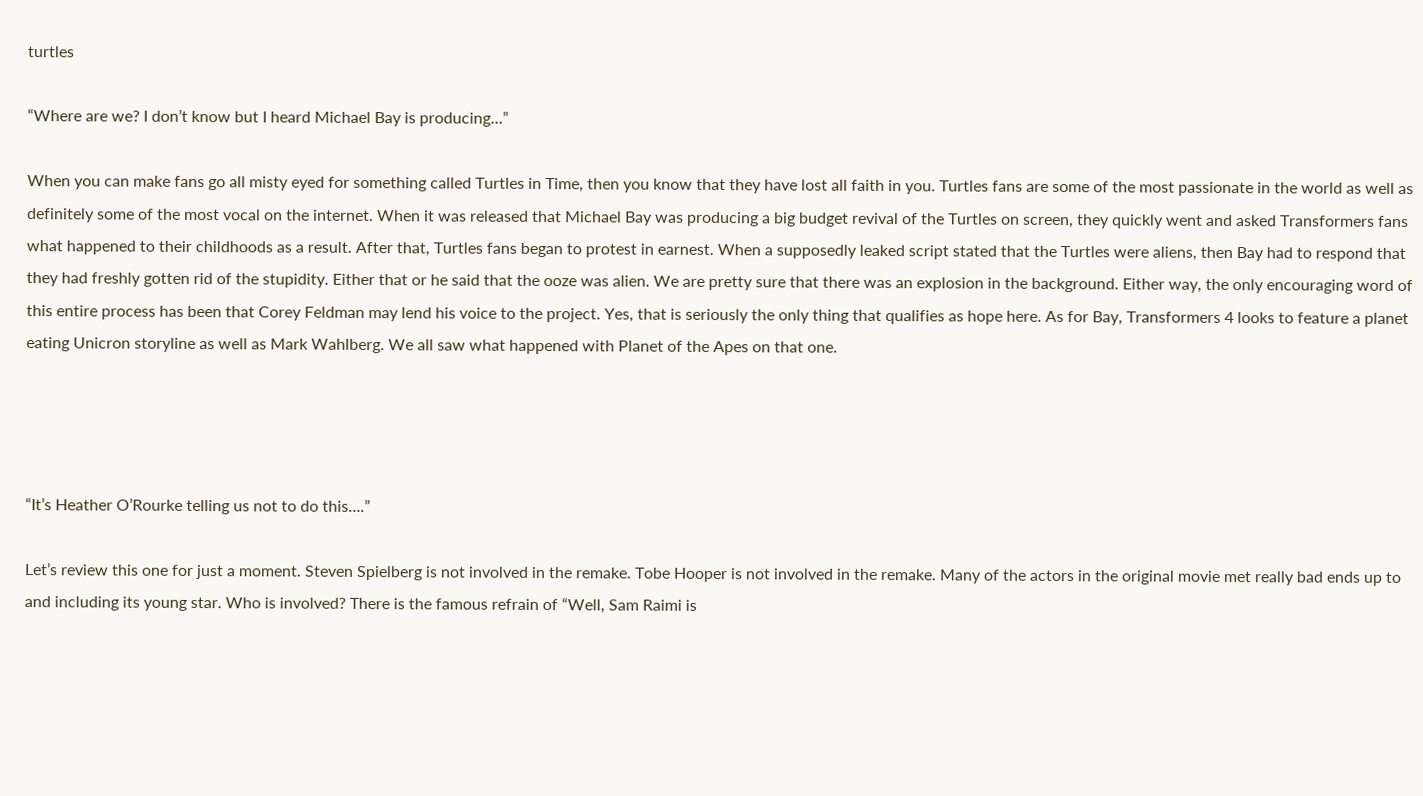turtles

“Where are we? I don’t know but I heard Michael Bay is producing…”

When you can make fans go all misty eyed for something called Turtles in Time, then you know that they have lost all faith in you. Turtles fans are some of the most passionate in the world as well as definitely some of the most vocal on the internet. When it was released that Michael Bay was producing a big budget revival of the Turtles on screen, they quickly went and asked Transformers fans what happened to their childhoods as a result. After that, Turtles fans began to protest in earnest. When a supposedly leaked script stated that the Turtles were aliens, then Bay had to respond that they had freshly gotten rid of the stupidity. Either that or he said that the ooze was alien. We are pretty sure that there was an explosion in the background. Either way, the only encouraging word of this entire process has been that Corey Feldman may lend his voice to the project. Yes, that is seriously the only thing that qualifies as hope here. As for Bay, Transformers 4 looks to feature a planet eating Unicron storyline as well as Mark Wahlberg. We all saw what happened with Planet of the Apes on that one.




“It’s Heather O’Rourke telling us not to do this….”

Let’s review this one for just a moment. Steven Spielberg is not involved in the remake. Tobe Hooper is not involved in the remake. Many of the actors in the original movie met really bad ends up to and including its young star. Who is involved? There is the famous refrain of “Well, Sam Raimi is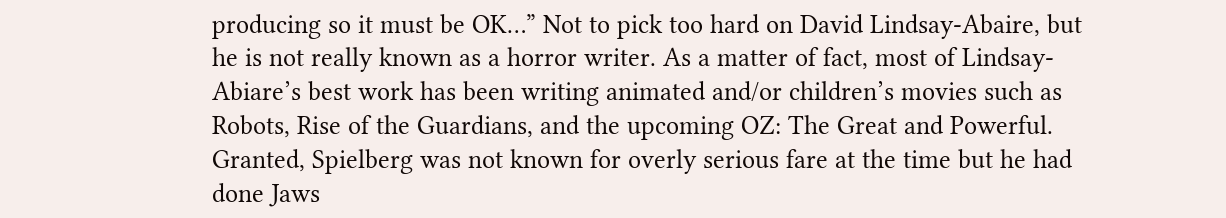producing so it must be OK…” Not to pick too hard on David Lindsay-Abaire, but he is not really known as a horror writer. As a matter of fact, most of Lindsay-Abiare’s best work has been writing animated and/or children’s movies such as Robots, Rise of the Guardians, and the upcoming OZ: The Great and Powerful. Granted, Spielberg was not known for overly serious fare at the time but he had done Jaws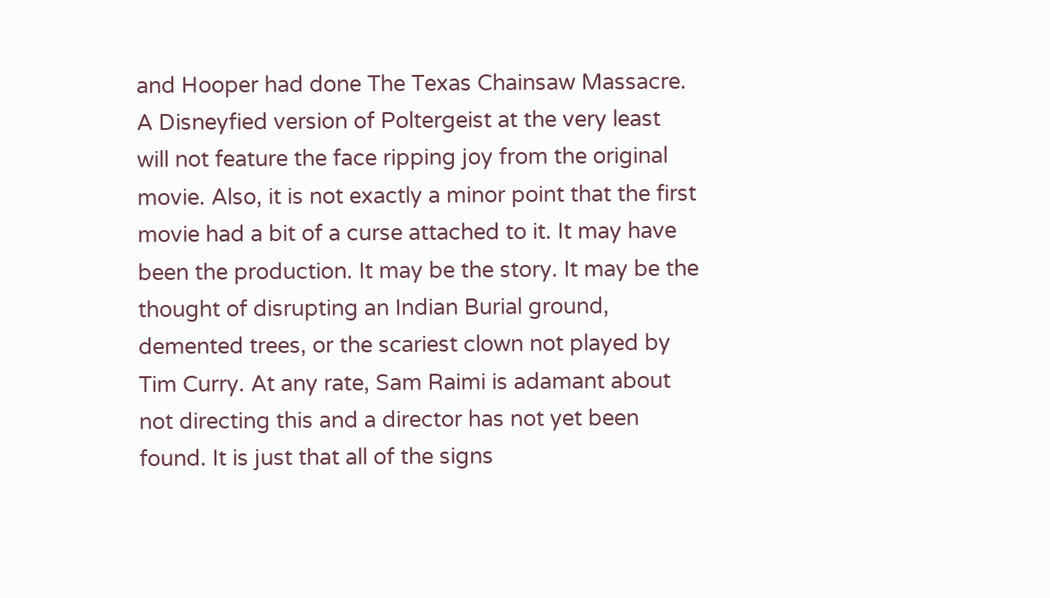and Hooper had done The Texas Chainsaw Massacre. A Disneyfied version of Poltergeist at the very least will not feature the face ripping joy from the original movie. Also, it is not exactly a minor point that the first movie had a bit of a curse attached to it. It may have been the production. It may be the story. It may be the thought of disrupting an Indian Burial ground, demented trees, or the scariest clown not played by Tim Curry. At any rate, Sam Raimi is adamant about not directing this and a director has not yet been found. It is just that all of the signs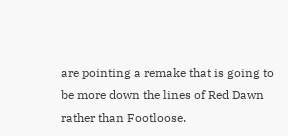are pointing a remake that is going to be more down the lines of Red Dawn rather than Footloose.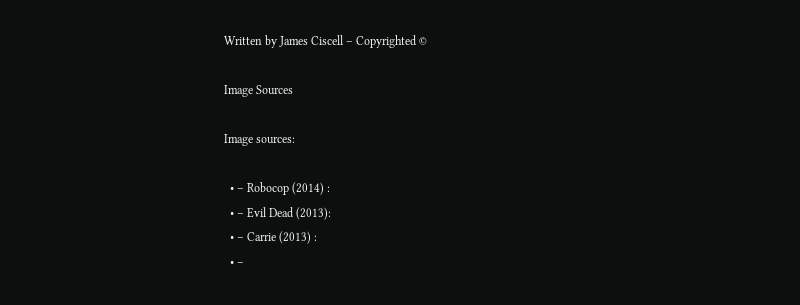Written by James Ciscell – Copyrighted ©

Image Sources

Image sources:

  • – Robocop (2014) :
  • – Evil Dead (2013):
  • – Carrie (2013) :
  • –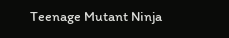Teenage Mutant Ninja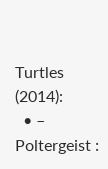Turtles (2014):
  • – Poltergeist :